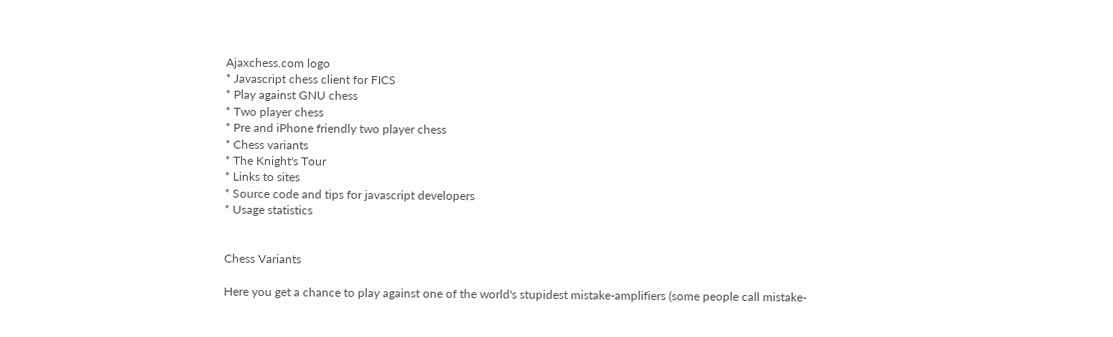Ajaxchess.com logo
* Javascript chess client for FICS
* Play against GNU chess
* Two player chess
* Pre and iPhone friendly two player chess
* Chess variants
* The Knight's Tour
* Links to sites
* Source code and tips for javascript developers
* Usage statistics


Chess Variants

Here you get a chance to play against one of the world's stupidest mistake-amplifiers (some people call mistake-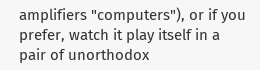amplifiers "computers"), or if you prefer, watch it play itself in a pair of unorthodox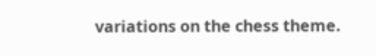variations on the chess theme.